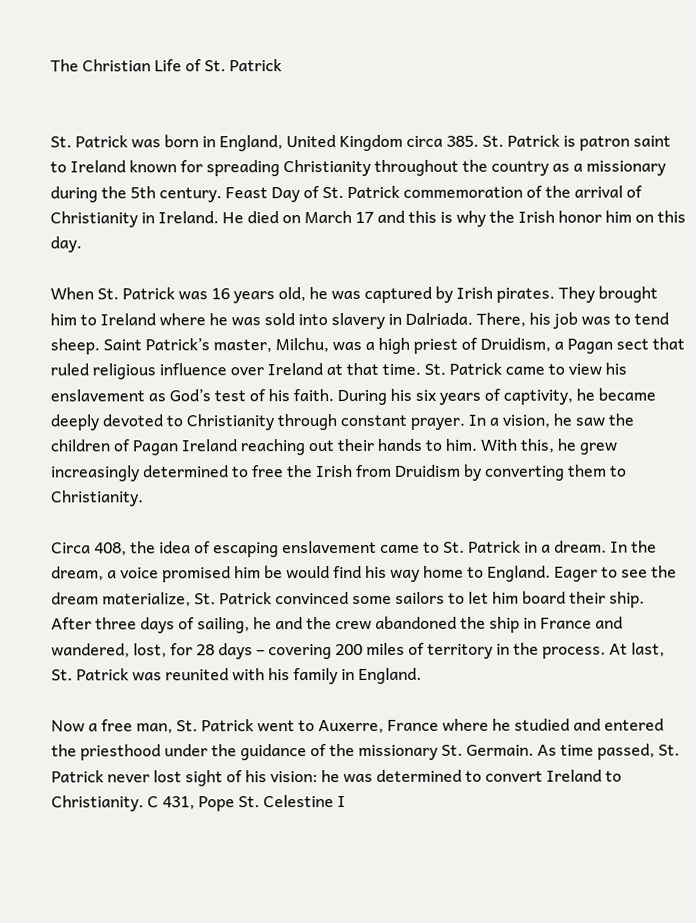The Christian Life of St. Patrick


St. Patrick was born in England, United Kingdom circa 385. St. Patrick is patron saint to Ireland known for spreading Christianity throughout the country as a missionary during the 5th century. Feast Day of St. Patrick commemoration of the arrival of Christianity in Ireland. He died on March 17 and this is why the Irish honor him on this day.

When St. Patrick was 16 years old, he was captured by Irish pirates. They brought him to Ireland where he was sold into slavery in Dalriada. There, his job was to tend sheep. Saint Patrick’s master, Milchu, was a high priest of Druidism, a Pagan sect that ruled religious influence over Ireland at that time. St. Patrick came to view his enslavement as God’s test of his faith. During his six years of captivity, he became deeply devoted to Christianity through constant prayer. In a vision, he saw the children of Pagan Ireland reaching out their hands to him. With this, he grew increasingly determined to free the Irish from Druidism by converting them to Christianity.

Circa 408, the idea of escaping enslavement came to St. Patrick in a dream. In the dream, a voice promised him be would find his way home to England. Eager to see the dream materialize, St. Patrick convinced some sailors to let him board their ship. After three days of sailing, he and the crew abandoned the ship in France and wandered, lost, for 28 days – covering 200 miles of territory in the process. At last, St. Patrick was reunited with his family in England.

Now a free man, St. Patrick went to Auxerre, France where he studied and entered the priesthood under the guidance of the missionary St. Germain. As time passed, St. Patrick never lost sight of his vision: he was determined to convert Ireland to Christianity. C 431, Pope St. Celestine I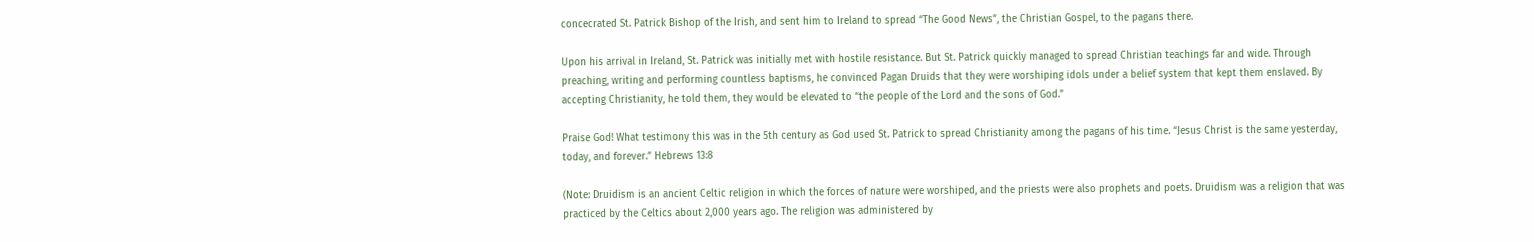concecrated St. Patrick Bishop of the Irish, and sent him to Ireland to spread “The Good News”, the Christian Gospel, to the pagans there.

Upon his arrival in Ireland, St. Patrick was initially met with hostile resistance. But St. Patrick quickly managed to spread Christian teachings far and wide. Through preaching, writing and performing countless baptisms, he convinced Pagan Druids that they were worshiping idols under a belief system that kept them enslaved. By accepting Christianity, he told them, they would be elevated to “the people of the Lord and the sons of God.”

Praise God! What testimony this was in the 5th century as God used St. Patrick to spread Christianity among the pagans of his time. “Jesus Christ is the same yesterday, today, and forever.” Hebrews 13:8

(Note: Druidism is an ancient Celtic religion in which the forces of nature were worshiped, and the priests were also prophets and poets. Druidism was a religion that was practiced by the Celtics about 2,000 years ago. The religion was administered by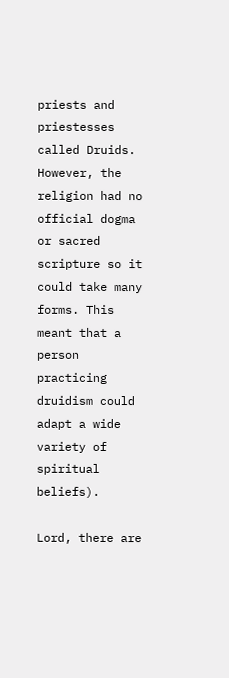priests and priestesses called Druids. However, the religion had no official dogma or sacred scripture so it could take many forms. This meant that a person practicing druidism could adapt a wide variety of spiritual beliefs).

Lord, there are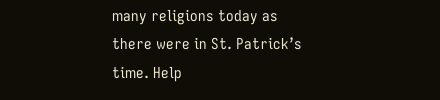many religions today as there were in St. Patrick’s time. Help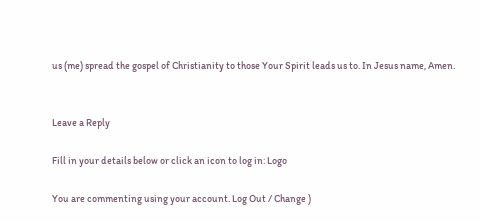us (me) spread the gospel of Christianity to those Your Spirit leads us to. In Jesus name, Amen.


Leave a Reply

Fill in your details below or click an icon to log in: Logo

You are commenting using your account. Log Out / Change )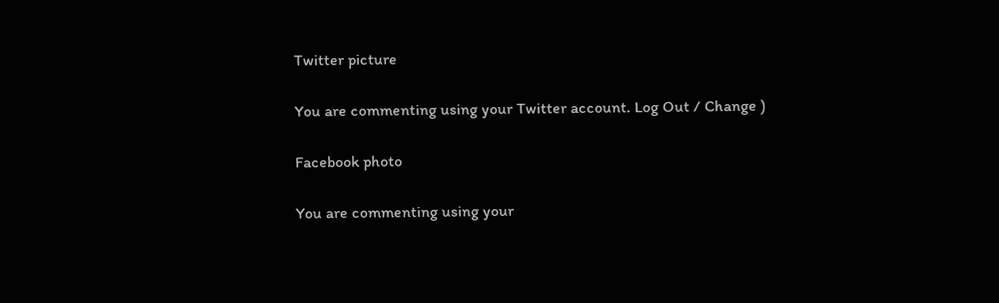Twitter picture

You are commenting using your Twitter account. Log Out / Change )

Facebook photo

You are commenting using your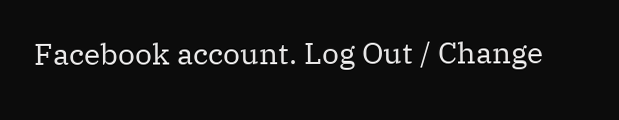Facebook account. Log Out / Change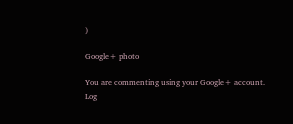)

Google+ photo

You are commenting using your Google+ account. Log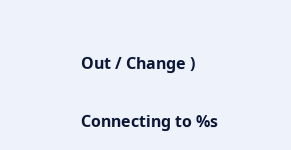Out / Change )

Connecting to %s